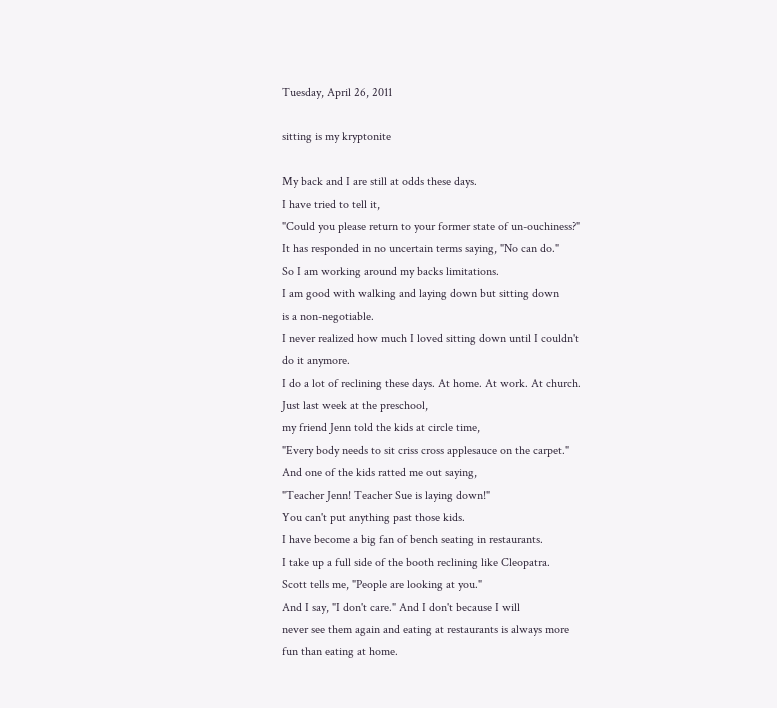Tuesday, April 26, 2011

sitting is my kryptonite

My back and I are still at odds these days.
I have tried to tell it,
"Could you please return to your former state of un-ouchiness?"
It has responded in no uncertain terms saying, "No can do."
So I am working around my backs limitations.
I am good with walking and laying down but sitting down
is a non-negotiable.
I never realized how much I loved sitting down until I couldn't
do it anymore.
I do a lot of reclining these days. At home. At work. At church.
Just last week at the preschool,
my friend Jenn told the kids at circle time,
"Every body needs to sit criss cross applesauce on the carpet."
And one of the kids ratted me out saying,
"Teacher Jenn! Teacher Sue is laying down!"
You can't put anything past those kids.
I have become a big fan of bench seating in restaurants.
I take up a full side of the booth reclining like Cleopatra.
Scott tells me, "People are looking at you."
And I say, "I don't care." And I don't because I will
never see them again and eating at restaurants is always more
fun than eating at home.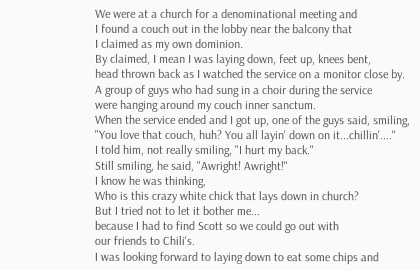We were at a church for a denominational meeting and
I found a couch out in the lobby near the balcony that
I claimed as my own dominion.
By claimed, I mean I was laying down, feet up, knees bent,
head thrown back as I watched the service on a monitor close by.
A group of guys who had sung in a choir during the service
were hanging around my couch inner sanctum.
When the service ended and I got up, one of the guys said, smiling,
"You love that couch, huh? You all layin' down on it...chillin'...."
I told him, not really smiling, "I hurt my back."
Still smiling, he said, "Awright! Awright!"
I know he was thinking,
Who is this crazy white chick that lays down in church?
But I tried not to let it bother me...
because I had to find Scott so we could go out with
our friends to Chili's.
I was looking forward to laying down to eat some chips and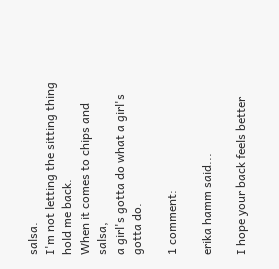salsa.
I'm not letting the sitting thing hold me back.
When it comes to chips and salsa,
a girl's gotta do what a girl's gotta do.

1 comment:

erika hamm said...

I hope your back feels better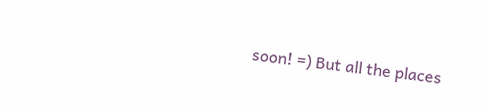soon! =) But all the places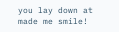you lay down at made me smile!